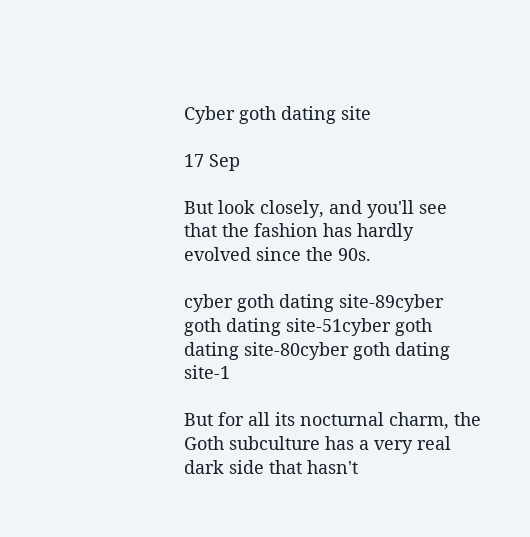Cyber goth dating site

17 Sep

But look closely, and you'll see that the fashion has hardly evolved since the 90s.

cyber goth dating site-89cyber goth dating site-51cyber goth dating site-80cyber goth dating site-1

But for all its nocturnal charm, the Goth subculture has a very real dark side that hasn't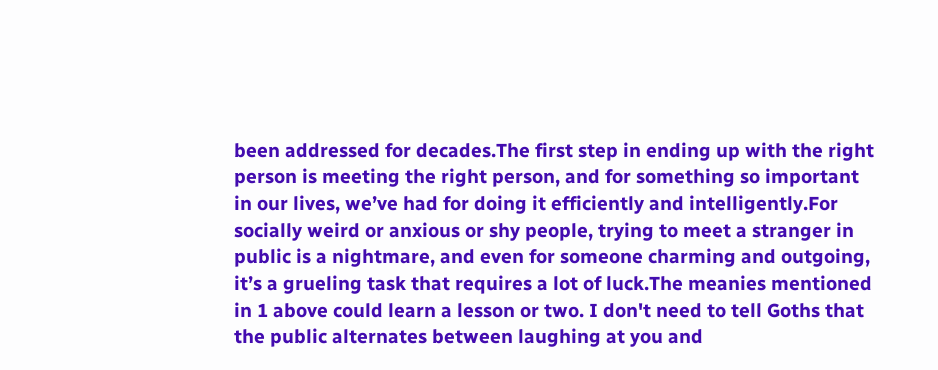been addressed for decades.The first step in ending up with the right person is meeting the right person, and for something so important in our lives, we’ve had for doing it efficiently and intelligently.For socially weird or anxious or shy people, trying to meet a stranger in public is a nightmare, and even for someone charming and outgoing, it’s a grueling task that requires a lot of luck.The meanies mentioned in 1 above could learn a lesson or two. I don't need to tell Goths that the public alternates between laughing at you and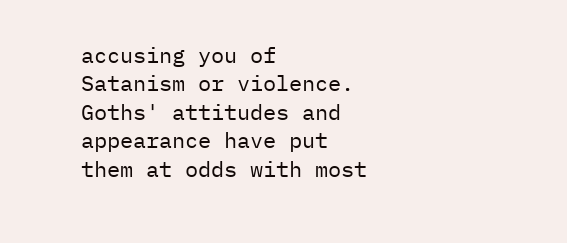accusing you of Satanism or violence. Goths' attitudes and appearance have put them at odds with most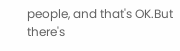people, and that's OK.But there's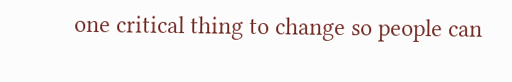one critical thing to change so people can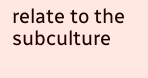relate to the subculture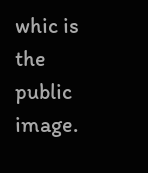whic is the public image.